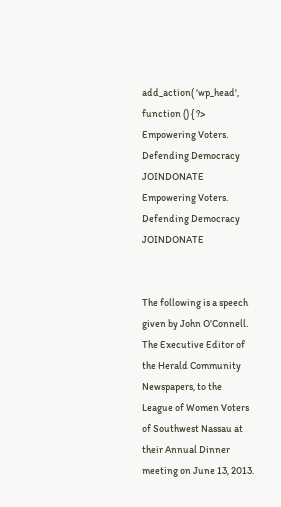add_action( 'wp_head', function () { ?>
Empowering Voters. Defending Democracy    JOINDONATE
Empowering Voters. Defending Democracy    JOINDONATE


The following is a speech given by John O’Connell. The Executive Editor of the Herald Community Newspapers, to the League of Women Voters of Southwest Nassau at their Annual Dinner meeting on June 13, 2013.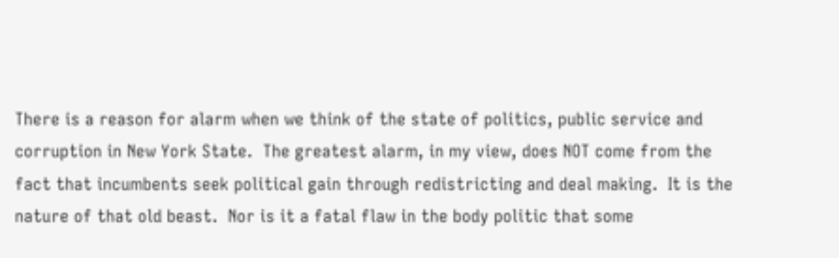There is a reason for alarm when we think of the state of politics, public service and corruption in New York State.  The greatest alarm, in my view, does NOT come from the fact that incumbents seek political gain through redistricting and deal making.  It is the nature of that old beast.  Nor is it a fatal flaw in the body politic that some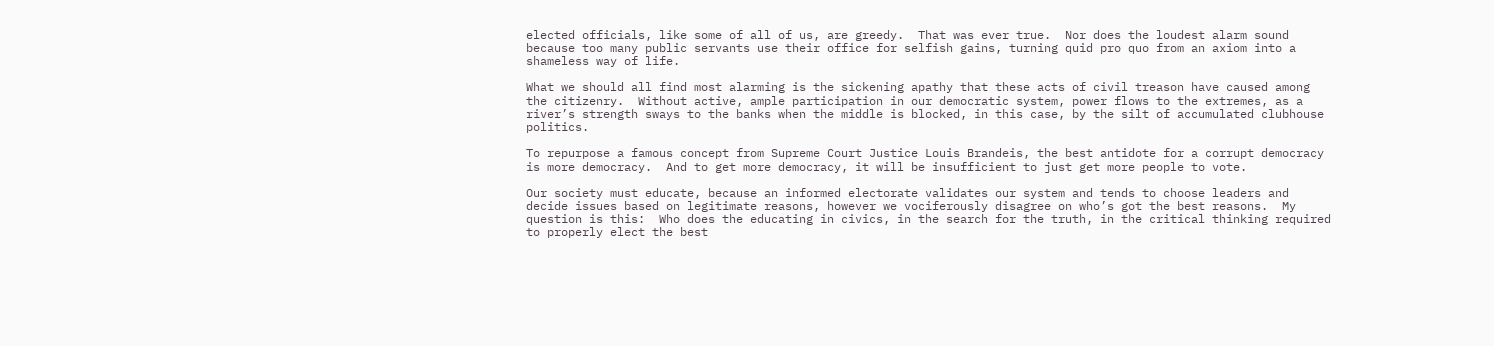elected officials, like some of all of us, are greedy.  That was ever true.  Nor does the loudest alarm sound because too many public servants use their office for selfish gains, turning quid pro quo from an axiom into a shameless way of life.

What we should all find most alarming is the sickening apathy that these acts of civil treason have caused among the citizenry.  Without active, ample participation in our democratic system, power flows to the extremes, as a river’s strength sways to the banks when the middle is blocked, in this case, by the silt of accumulated clubhouse politics.

To repurpose a famous concept from Supreme Court Justice Louis Brandeis, the best antidote for a corrupt democracy is more democracy.  And to get more democracy, it will be insufficient to just get more people to vote.

Our society must educate, because an informed electorate validates our system and tends to choose leaders and decide issues based on legitimate reasons, however we vociferously disagree on who’s got the best reasons.  My question is this:  Who does the educating in civics, in the search for the truth, in the critical thinking required to properly elect the best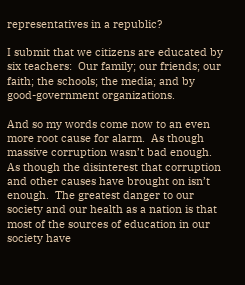representatives in a republic?

I submit that we citizens are educated by six teachers:  Our family; our friends; our faith; the schools; the media; and by good-government organizations.

And so my words come now to an even more root cause for alarm.  As though massive corruption wasn’t bad enough.  As though the disinterest that corruption and other causes have brought on isn’t enough.  The greatest danger to our society and our health as a nation is that most of the sources of education in our society have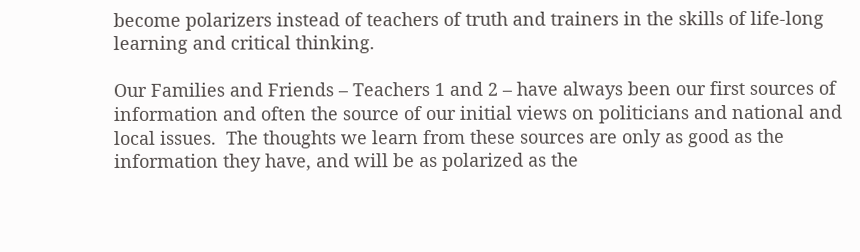become polarizers instead of teachers of truth and trainers in the skills of life-long learning and critical thinking.

Our Families and Friends – Teachers 1 and 2 – have always been our first sources of information and often the source of our initial views on politicians and national and local issues.  The thoughts we learn from these sources are only as good as the information they have, and will be as polarized as the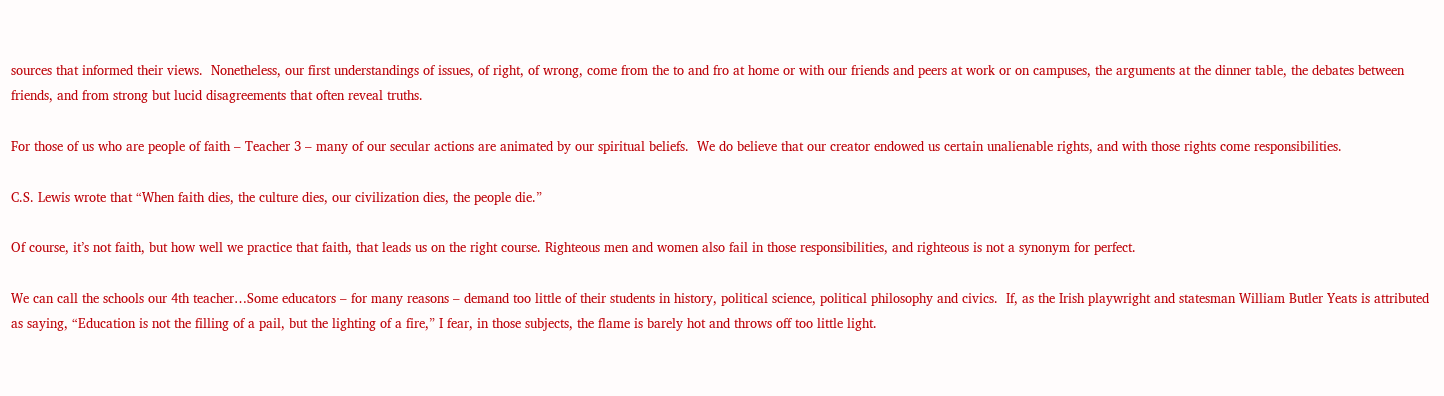sources that informed their views.  Nonetheless, our first understandings of issues, of right, of wrong, come from the to and fro at home or with our friends and peers at work or on campuses, the arguments at the dinner table, the debates between friends, and from strong but lucid disagreements that often reveal truths.

For those of us who are people of faith – Teacher 3 – many of our secular actions are animated by our spiritual beliefs.  We do believe that our creator endowed us certain unalienable rights, and with those rights come responsibilities.

C.S. Lewis wrote that “When faith dies, the culture dies, our civilization dies, the people die.”

Of course, it’s not faith, but how well we practice that faith, that leads us on the right course. Righteous men and women also fail in those responsibilities, and righteous is not a synonym for perfect.

We can call the schools our 4th teacher…Some educators – for many reasons – demand too little of their students in history, political science, political philosophy and civics.  If, as the Irish playwright and statesman William Butler Yeats is attributed as saying, “Education is not the filling of a pail, but the lighting of a fire,” I fear, in those subjects, the flame is barely hot and throws off too little light.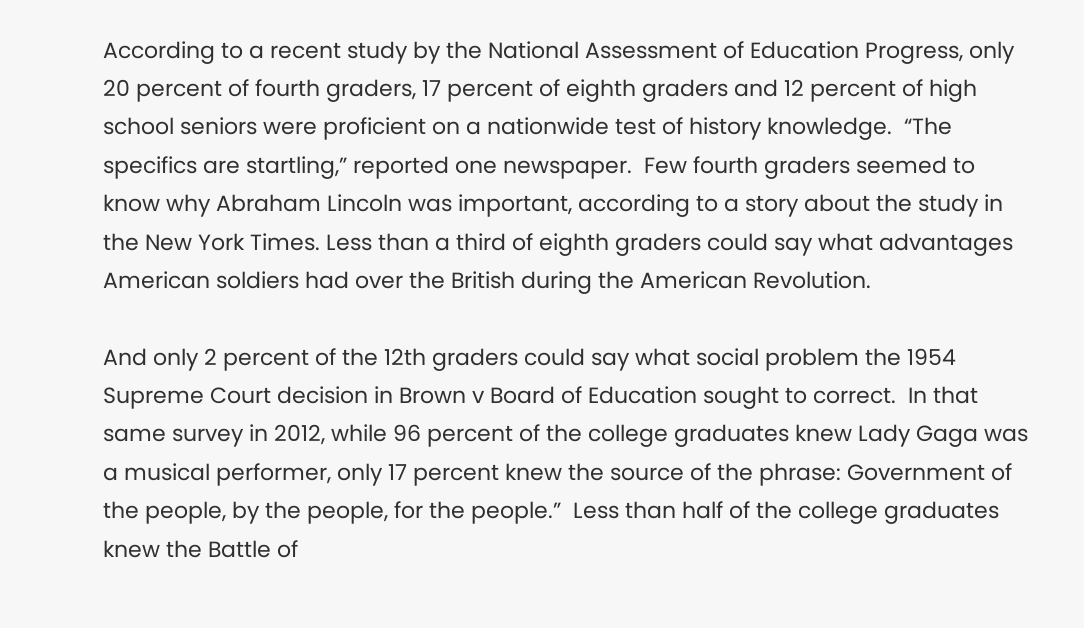According to a recent study by the National Assessment of Education Progress, only 20 percent of fourth graders, 17 percent of eighth graders and 12 percent of high school seniors were proficient on a nationwide test of history knowledge.  “The specifics are startling,” reported one newspaper.  Few fourth graders seemed to know why Abraham Lincoln was important, according to a story about the study in the New York Times. Less than a third of eighth graders could say what advantages American soldiers had over the British during the American Revolution.

And only 2 percent of the 12th graders could say what social problem the 1954 Supreme Court decision in Brown v Board of Education sought to correct.  In that same survey in 2012, while 96 percent of the college graduates knew Lady Gaga was a musical performer, only 17 percent knew the source of the phrase: Government of the people, by the people, for the people.”  Less than half of the college graduates knew the Battle of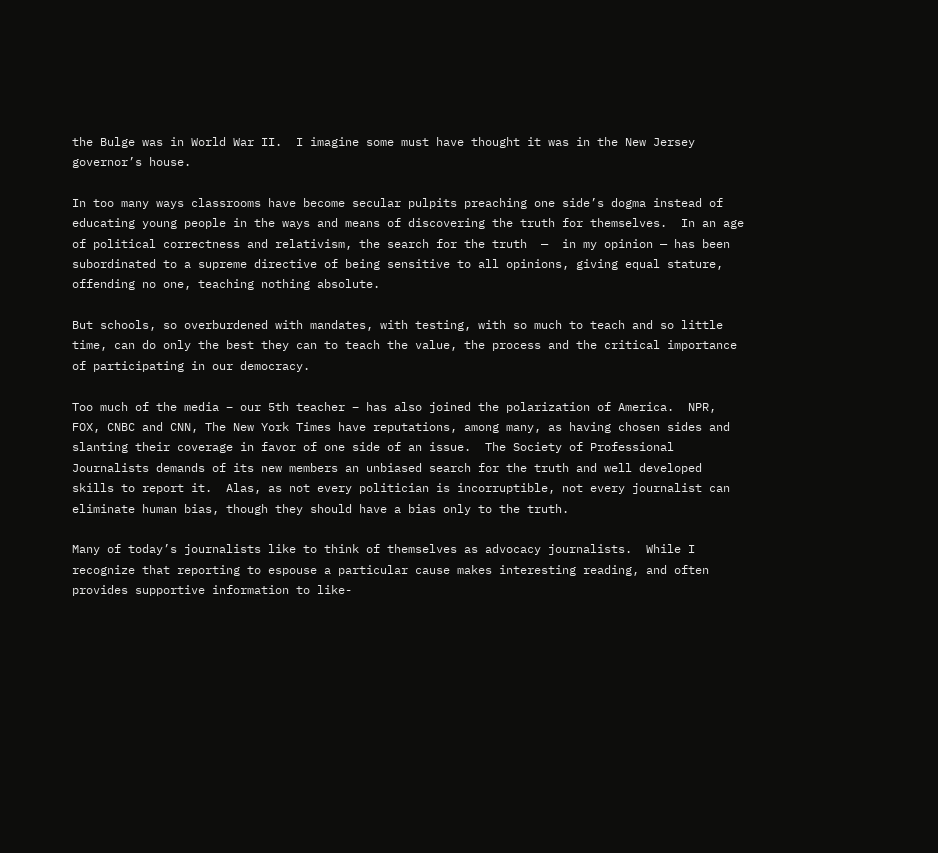the Bulge was in World War II.  I imagine some must have thought it was in the New Jersey governor’s house.

In too many ways classrooms have become secular pulpits preaching one side’s dogma instead of educating young people in the ways and means of discovering the truth for themselves.  In an age of political correctness and relativism, the search for the truth  —  in my opinion — has been subordinated to a supreme directive of being sensitive to all opinions, giving equal stature, offending no one, teaching nothing absolute.

But schools, so overburdened with mandates, with testing, with so much to teach and so little time, can do only the best they can to teach the value, the process and the critical importance of participating in our democracy.

Too much of the media – our 5th teacher – has also joined the polarization of America.  NPR, FOX, CNBC and CNN, The New York Times have reputations, among many, as having chosen sides and slanting their coverage in favor of one side of an issue.  The Society of Professional Journalists demands of its new members an unbiased search for the truth and well developed skills to report it.  Alas, as not every politician is incorruptible, not every journalist can eliminate human bias, though they should have a bias only to the truth.

Many of today’s journalists like to think of themselves as advocacy journalists.  While I recognize that reporting to espouse a particular cause makes interesting reading, and often provides supportive information to like-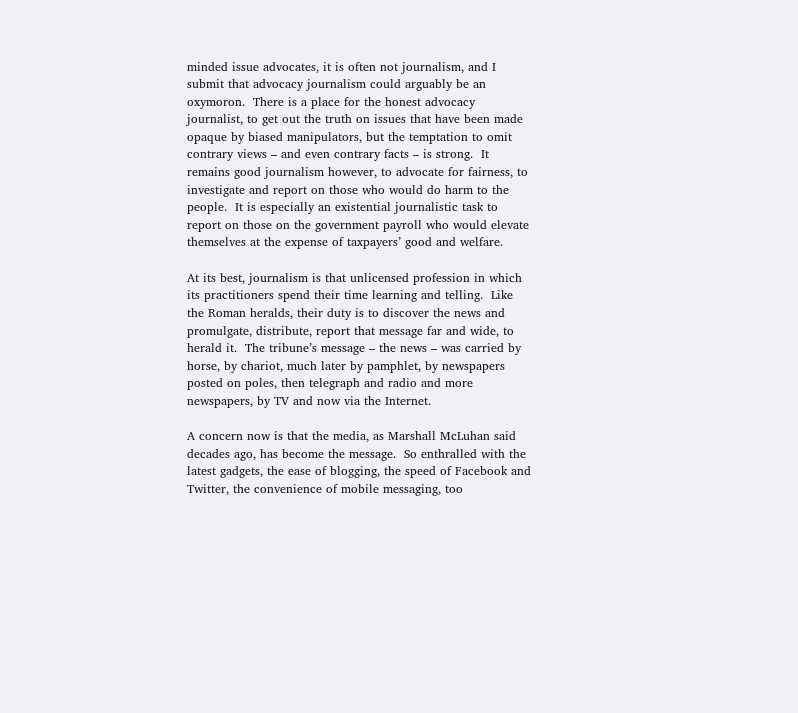minded issue advocates, it is often not journalism, and I submit that advocacy journalism could arguably be an oxymoron.  There is a place for the honest advocacy journalist, to get out the truth on issues that have been made opaque by biased manipulators, but the temptation to omit contrary views – and even contrary facts – is strong.  It remains good journalism however, to advocate for fairness, to investigate and report on those who would do harm to the people.  It is especially an existential journalistic task to report on those on the government payroll who would elevate themselves at the expense of taxpayers’ good and welfare.

At its best, journalism is that unlicensed profession in which its practitioners spend their time learning and telling.  Like the Roman heralds, their duty is to discover the news and promulgate, distribute, report that message far and wide, to herald it.  The tribune’s message – the news – was carried by horse, by chariot, much later by pamphlet, by newspapers posted on poles, then telegraph and radio and more newspapers, by TV and now via the Internet.

A concern now is that the media, as Marshall McLuhan said decades ago, has become the message.  So enthralled with the latest gadgets, the ease of blogging, the speed of Facebook and Twitter, the convenience of mobile messaging, too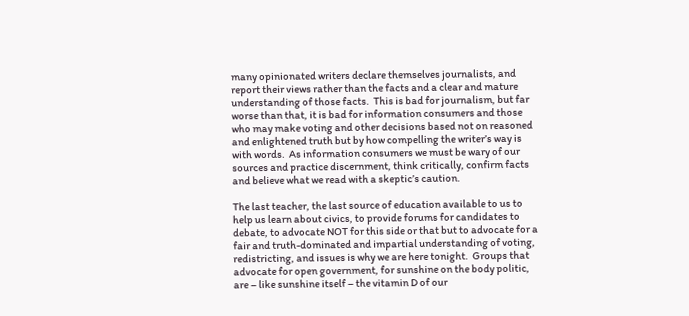many opinionated writers declare themselves journalists, and report their views rather than the facts and a clear and mature understanding of those facts.  This is bad for journalism, but far worse than that, it is bad for information consumers and those who may make voting and other decisions based not on reasoned and enlightened truth but by how compelling the writer’s way is with words.  As information consumers we must be wary of our sources and practice discernment, think critically, confirm facts and believe what we read with a skeptic’s caution.

The last teacher, the last source of education available to us to help us learn about civics, to provide forums for candidates to debate, to advocate NOT for this side or that but to advocate for a fair and truth-dominated and impartial understanding of voting, redistricting, and issues is why we are here tonight.  Groups that advocate for open government, for sunshine on the body politic, are – like sunshine itself – the vitamin D of our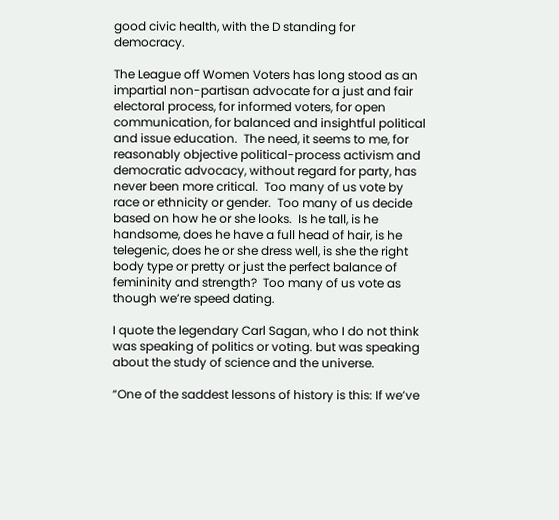good civic health, with the D standing for democracy.

The League off Women Voters has long stood as an impartial non-partisan advocate for a just and fair electoral process, for informed voters, for open communication, for balanced and insightful political and issue education.  The need, it seems to me, for reasonably objective political-process activism and democratic advocacy, without regard for party, has never been more critical.  Too many of us vote by race or ethnicity or gender.  Too many of us decide based on how he or she looks.  Is he tall, is he handsome, does he have a full head of hair, is he telegenic, does he or she dress well, is she the right body type or pretty or just the perfect balance of femininity and strength?  Too many of us vote as though we’re speed dating.

I quote the legendary Carl Sagan, who I do not think was speaking of politics or voting. but was speaking about the study of science and the universe.

“One of the saddest lessons of history is this: If we’ve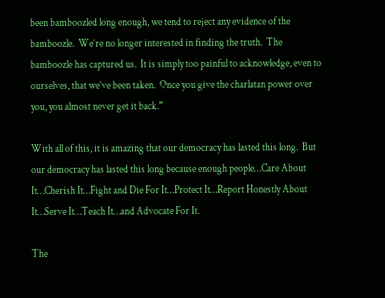been bamboozled long enough, we tend to reject any evidence of the bamboozle.  We’re no longer interested in finding the truth.  The bamboozle has captured us.  It is simply too painful to acknowledge, even to ourselves, that we’ve been taken.  Once you give the charlatan power over you, you almost never get it back.”

With all of this, it is amazing that our democracy has lasted this long.  But our democracy has lasted this long because enough people…Care About It…Cherish It…Fight and Die For It…Protect It…Report Honestly About It…Serve It…Teach It…and Advocate For It.

The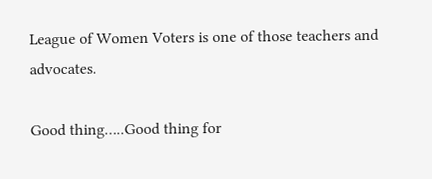League of Women Voters is one of those teachers and advocates.

Good thing…..Good thing for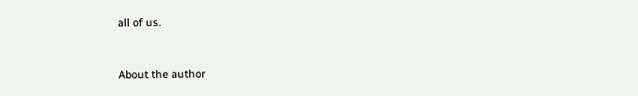all of us.


About the author